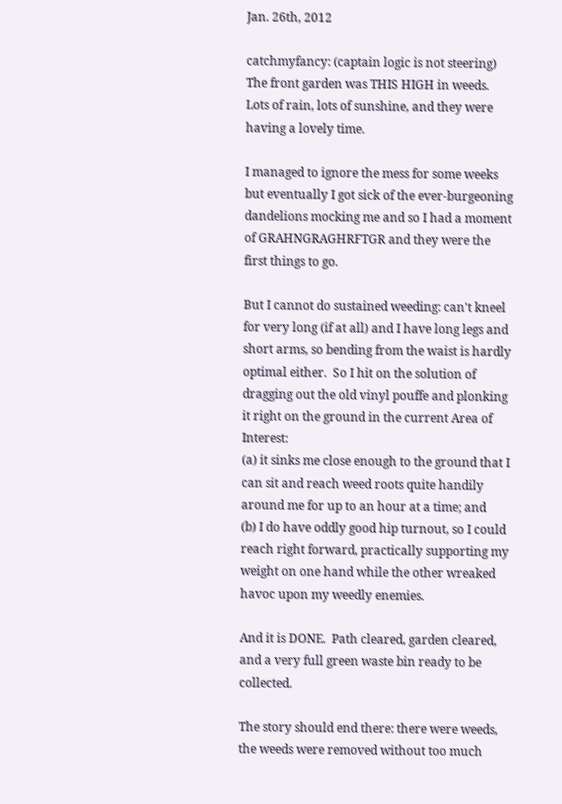Jan. 26th, 2012

catchmyfancy: (captain logic is not steering)
The front garden was THIS HIGH in weeds.   Lots of rain, lots of sunshine, and they were having a lovely time.

I managed to ignore the mess for some weeks but eventually I got sick of the ever-burgeoning dandelions mocking me and so I had a moment of GRAHNGRAGHRFTGR and they were the first things to go.

But I cannot do sustained weeding: can't kneel for very long (if at all) and I have long legs and short arms, so bending from the waist is hardly optimal either.  So I hit on the solution of dragging out the old vinyl pouffe and plonking it right on the ground in the current Area of Interest:
(a) it sinks me close enough to the ground that I can sit and reach weed roots quite handily around me for up to an hour at a time; and
(b) I do have oddly good hip turnout, so I could reach right forward, practically supporting my weight on one hand while the other wreaked havoc upon my weedly enemies.

And it is DONE.  Path cleared, garden cleared, and a very full green waste bin ready to be collected.

The story should end there: there were weeds, the weeds were removed without too much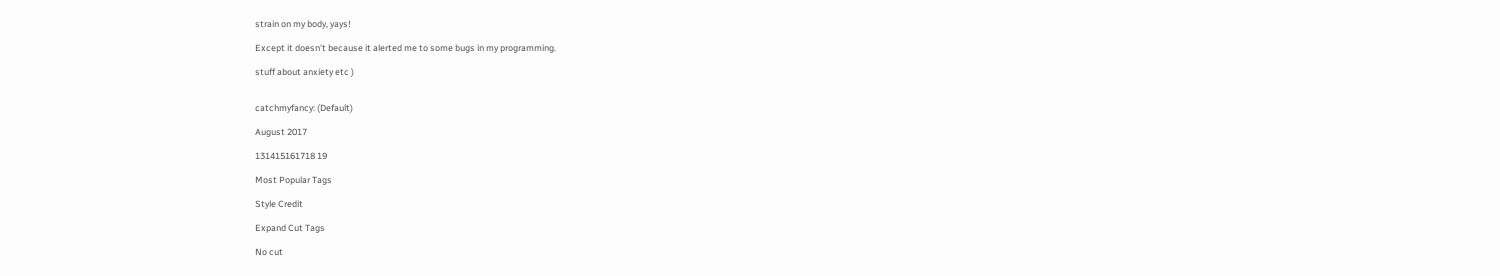strain on my body, yays!

Except it doesn't because it alerted me to some bugs in my programming.

stuff about anxiety etc )


catchmyfancy: (Default)

August 2017

131415161718 19

Most Popular Tags

Style Credit

Expand Cut Tags

No cut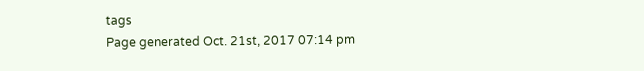tags
Page generated Oct. 21st, 2017 07:14 pm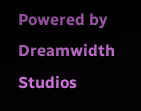Powered by Dreamwidth Studios